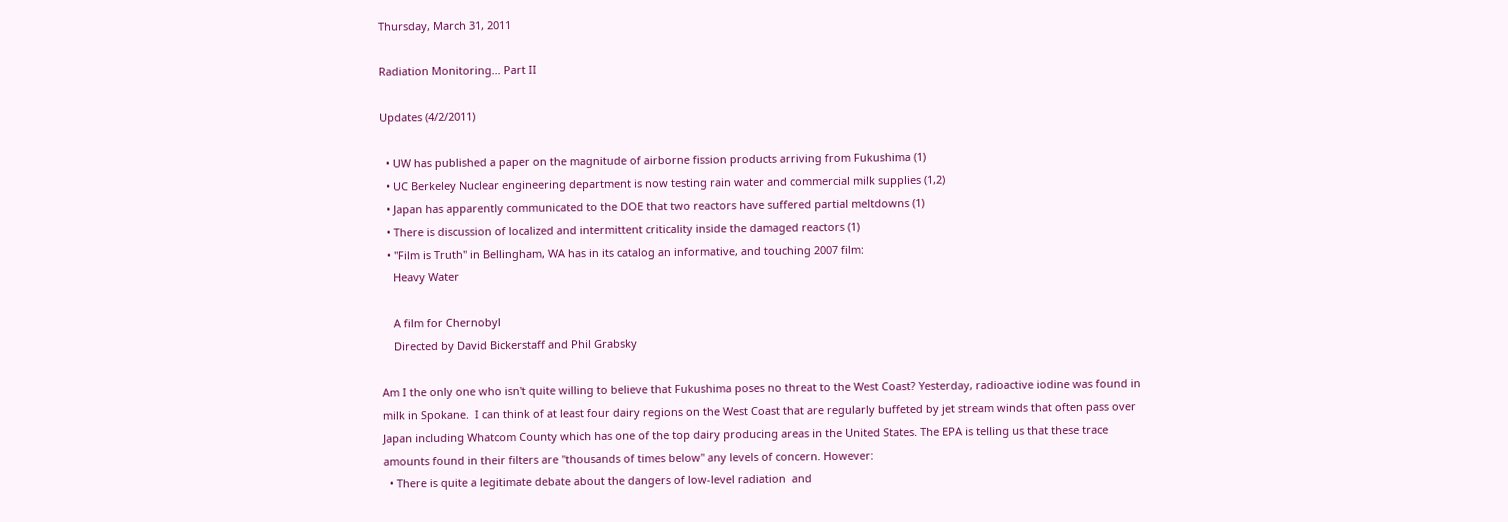Thursday, March 31, 2011

Radiation Monitoring... Part II

Updates (4/2/2011)

  • UW has published a paper on the magnitude of airborne fission products arriving from Fukushima (1)
  • UC Berkeley Nuclear engineering department is now testing rain water and commercial milk supplies (1,2)
  • Japan has apparently communicated to the DOE that two reactors have suffered partial meltdowns (1)
  • There is discussion of localized and intermittent criticality inside the damaged reactors (1)
  • "Film is Truth" in Bellingham, WA has in its catalog an informative, and touching 2007 film:
    Heavy Water

    A film for Chernobyl
    Directed by David Bickerstaff and Phil Grabsky

Am I the only one who isn't quite willing to believe that Fukushima poses no threat to the West Coast? Yesterday, radioactive iodine was found in milk in Spokane.  I can think of at least four dairy regions on the West Coast that are regularly buffeted by jet stream winds that often pass over Japan including Whatcom County which has one of the top dairy producing areas in the United States. The EPA is telling us that these trace amounts found in their filters are "thousands of times below" any levels of concern. However:
  • There is quite a legitimate debate about the dangers of low-level radiation  and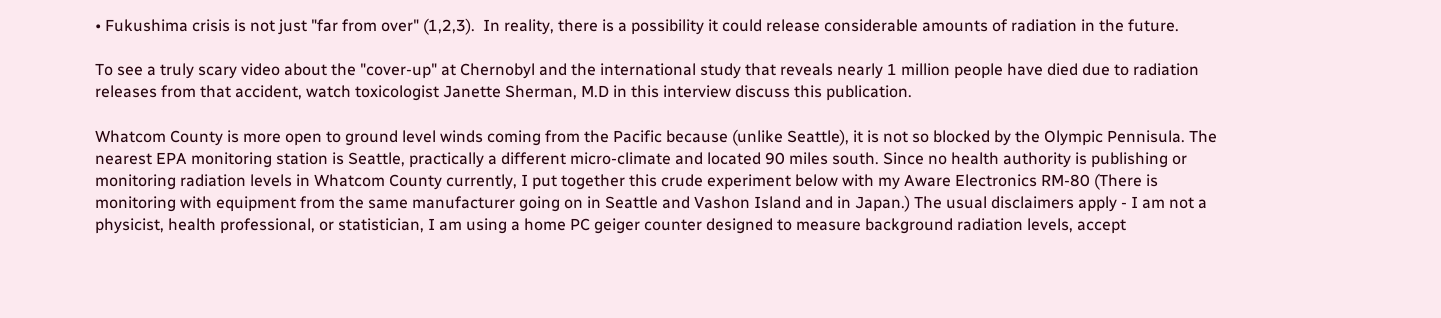• Fukushima crisis is not just "far from over" (1,2,3).  In reality, there is a possibility it could release considerable amounts of radiation in the future.

To see a truly scary video about the "cover-up" at Chernobyl and the international study that reveals nearly 1 million people have died due to radiation releases from that accident, watch toxicologist Janette Sherman, M.D in this interview discuss this publication.

Whatcom County is more open to ground level winds coming from the Pacific because (unlike Seattle), it is not so blocked by the Olympic Pennisula. The nearest EPA monitoring station is Seattle, practically a different micro-climate and located 90 miles south. Since no health authority is publishing or monitoring radiation levels in Whatcom County currently, I put together this crude experiment below with my Aware Electronics RM-80 (There is monitoring with equipment from the same manufacturer going on in Seattle and Vashon Island and in Japan.) The usual disclaimers apply - I am not a physicist, health professional, or statistician, I am using a home PC geiger counter designed to measure background radiation levels, accept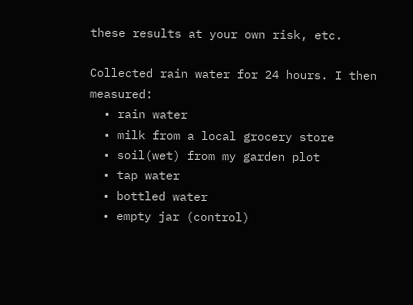these results at your own risk, etc.

Collected rain water for 24 hours. I then measured:
  • rain water
  • milk from a local grocery store
  • soil(wet) from my garden plot
  • tap water
  • bottled water
  • empty jar (control)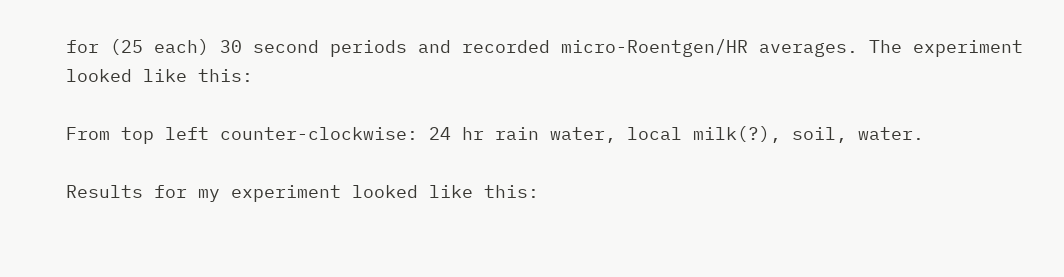for (25 each) 30 second periods and recorded micro-Roentgen/HR averages. The experiment looked like this:

From top left counter-clockwise: 24 hr rain water, local milk(?), soil, water.

Results for my experiment looked like this: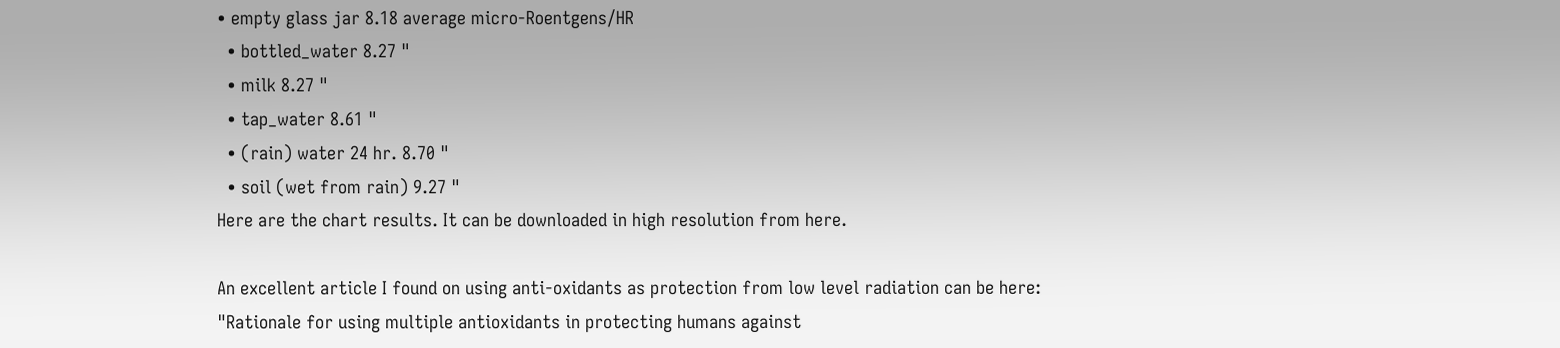• empty glass jar 8.18 average micro-Roentgens/HR
  • bottled_water 8.27 "
  • milk 8.27 "
  • tap_water 8.61 "
  • (rain) water 24 hr. 8.70 "
  • soil (wet from rain) 9.27 "
Here are the chart results. It can be downloaded in high resolution from here.

An excellent article I found on using anti-oxidants as protection from low level radiation can be here:
"Rationale for using multiple antioxidants in protecting humans against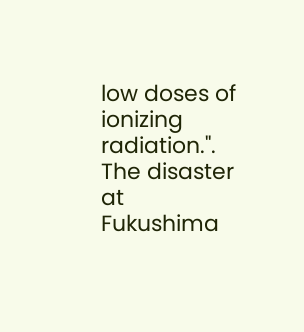low doses of ionizing radiation.".  The disaster at Fukushima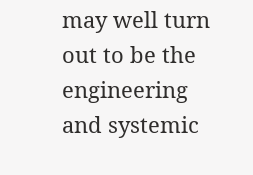may well turn out to be the engineering and systemic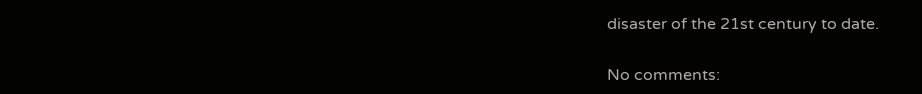disaster of the 21st century to date.

No comments: